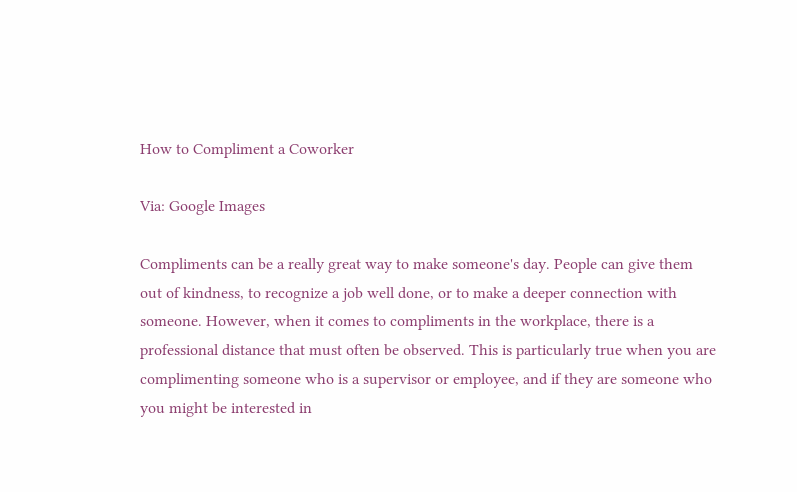How to Compliment a Coworker

Via: Google Images

Compliments can be a really great way to make someone's day. People can give them out of kindness, to recognize a job well done, or to make a deeper connection with someone. However, when it comes to compliments in the workplace, there is a professional distance that must often be observed. This is particularly true when you are complimenting someone who is a supervisor or employee, and if they are someone who you might be interested in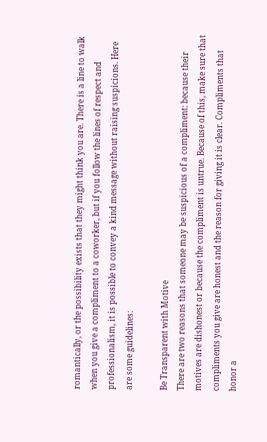romantically, or the possibility exists that they might think you are. There is a line to walk when you give a compliment to a coworker, but if you follow the lines of respect and professionalism, it is possible to convey a kind message without raising suspicions. Here are some guidelines:

Be Transparent with Motive
There are two reasons that someone may be suspicious of a compliment: because their motives are dishonest or because the compliment is untrue. Because of this, make sure that compliments you give are honest and the reason for giving it is clear. Compliments that honor a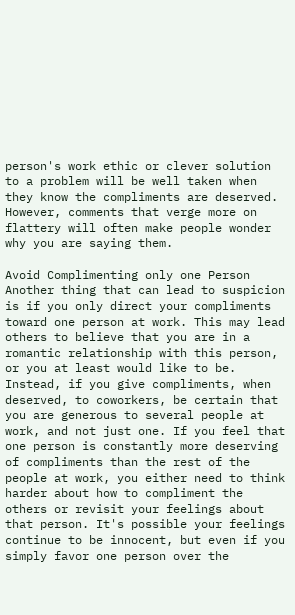person's work ethic or clever solution to a problem will be well taken when they know the compliments are deserved. However, comments that verge more on flattery will often make people wonder why you are saying them.

Avoid Complimenting only one Person
Another thing that can lead to suspicion is if you only direct your compliments toward one person at work. This may lead others to believe that you are in a romantic relationship with this person, or you at least would like to be. Instead, if you give compliments, when deserved, to coworkers, be certain that you are generous to several people at work, and not just one. If you feel that one person is constantly more deserving of compliments than the rest of the people at work, you either need to think harder about how to compliment the others or revisit your feelings about that person. It's possible your feelings continue to be innocent, but even if you simply favor one person over the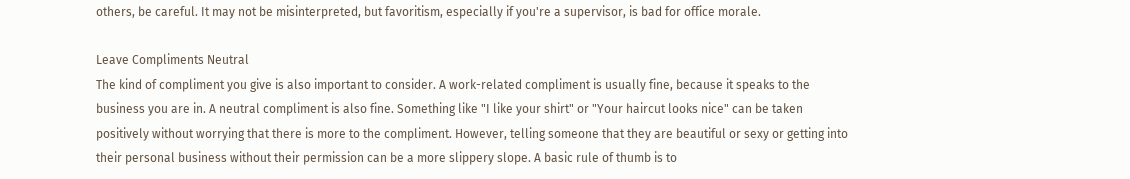others, be careful. It may not be misinterpreted, but favoritism, especially if you're a supervisor, is bad for office morale.

Leave Compliments Neutral
The kind of compliment you give is also important to consider. A work-related compliment is usually fine, because it speaks to the business you are in. A neutral compliment is also fine. Something like "I like your shirt" or "Your haircut looks nice" can be taken positively without worrying that there is more to the compliment. However, telling someone that they are beautiful or sexy or getting into their personal business without their permission can be a more slippery slope. A basic rule of thumb is to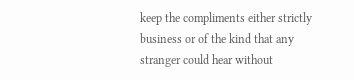keep the compliments either strictly business or of the kind that any stranger could hear without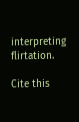interpreting flirtation.

Cite this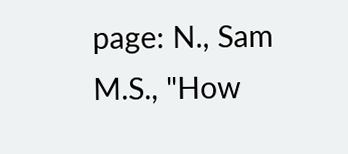page: N., Sam M.S., "How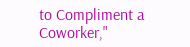to Compliment a Coworker,"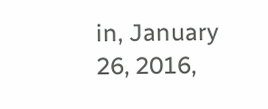in, January 26, 2016,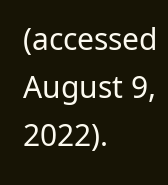(accessed August 9, 2022).